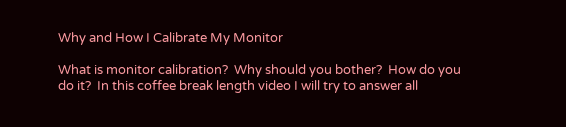Why and How I Calibrate My Monitor

What is monitor calibration?  Why should you bother?  How do you do it?  In this coffee break length video I will try to answer all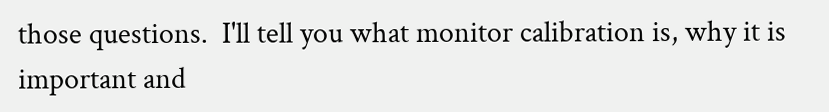those questions.  I'll tell you what monitor calibration is, why it is important and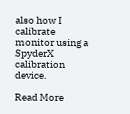also how I calibrate monitor using a SpyderX calibration device.

Read More